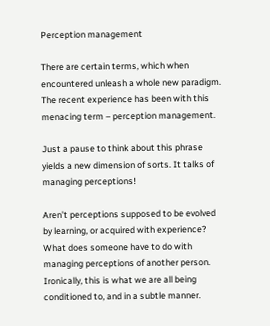Perception management

There are certain terms, which when encountered unleash a whole new paradigm. The recent experience has been with this menacing term – perception management.

Just a pause to think about this phrase yields a new dimension of sorts. It talks of managing perceptions!

Aren’t perceptions supposed to be evolved by learning, or acquired with experience? What does someone have to do with managing perceptions of another person. Ironically, this is what we are all being conditioned to, and in a subtle manner.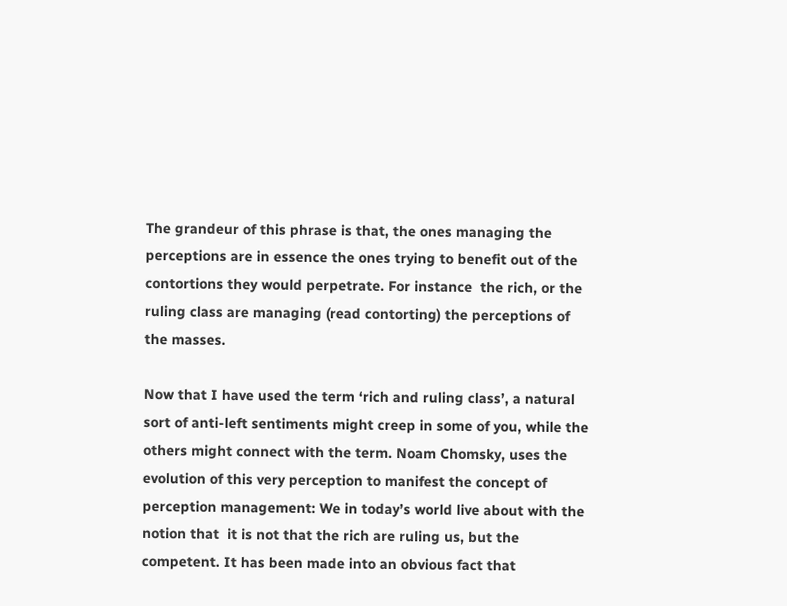The grandeur of this phrase is that, the ones managing the perceptions are in essence the ones trying to benefit out of the contortions they would perpetrate. For instance  the rich, or the ruling class are managing (read contorting) the perceptions of the masses.

Now that I have used the term ‘rich and ruling class’, a natural sort of anti-left sentiments might creep in some of you, while the others might connect with the term. Noam Chomsky, uses the evolution of this very perception to manifest the concept of perception management: We in today’s world live about with the notion that  it is not that the rich are ruling us, but the competent. It has been made into an obvious fact that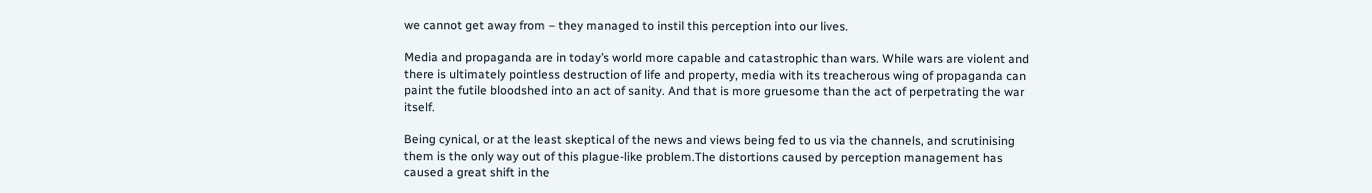we cannot get away from – they managed to instil this perception into our lives.

Media and propaganda are in today’s world more capable and catastrophic than wars. While wars are violent and there is ultimately pointless destruction of life and property, media with its treacherous wing of propaganda can paint the futile bloodshed into an act of sanity. And that is more gruesome than the act of perpetrating the war itself.

Being cynical, or at the least skeptical of the news and views being fed to us via the channels, and scrutinising them is the only way out of this plague-like problem.The distortions caused by perception management has caused a great shift in the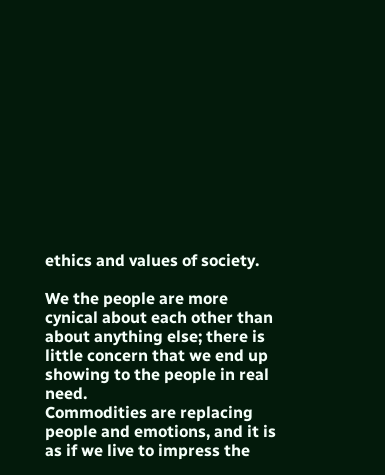ethics and values of society.

We the people are more cynical about each other than about anything else; there is little concern that we end up showing to the people in real need.
Commodities are replacing people and emotions, and it is as if we live to impress the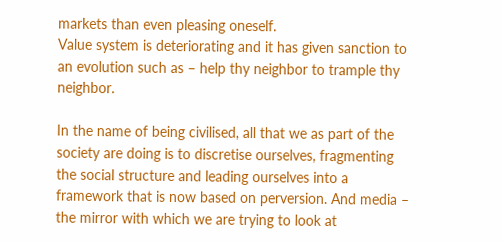markets than even pleasing oneself.
Value system is deteriorating and it has given sanction to an evolution such as – help thy neighbor to trample thy neighbor.

In the name of being civilised, all that we as part of the society are doing is to discretise ourselves, fragmenting the social structure and leading ourselves into a framework that is now based on perversion. And media – the mirror with which we are trying to look at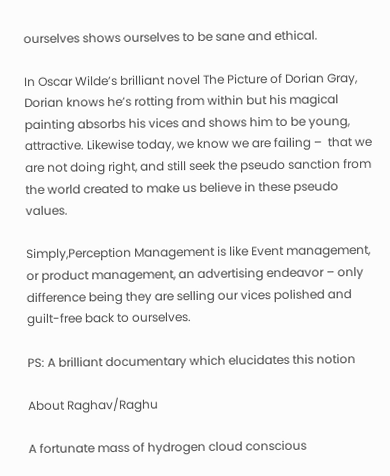ourselves shows ourselves to be sane and ethical.

In Oscar Wilde’s brilliant novel The Picture of Dorian Gray, Dorian knows he’s rotting from within but his magical painting absorbs his vices and shows him to be young, attractive. Likewise today, we know we are failing –  that we are not doing right, and still seek the pseudo sanction from the world created to make us believe in these pseudo values.

Simply,Perception Management is like Event management, or product management, an advertising endeavor – only difference being they are selling our vices polished and guilt-free back to ourselves.

PS: A brilliant documentary which elucidates this notion

About Raghav/Raghu

A fortunate mass of hydrogen cloud conscious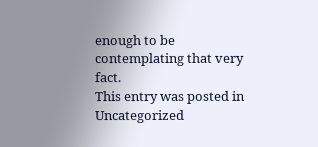enough to be contemplating that very fact.
This entry was posted in Uncategorized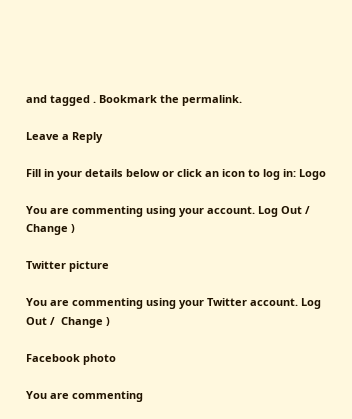and tagged . Bookmark the permalink.

Leave a Reply

Fill in your details below or click an icon to log in: Logo

You are commenting using your account. Log Out /  Change )

Twitter picture

You are commenting using your Twitter account. Log Out /  Change )

Facebook photo

You are commenting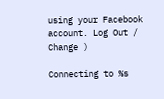using your Facebook account. Log Out /  Change )

Connecting to %s